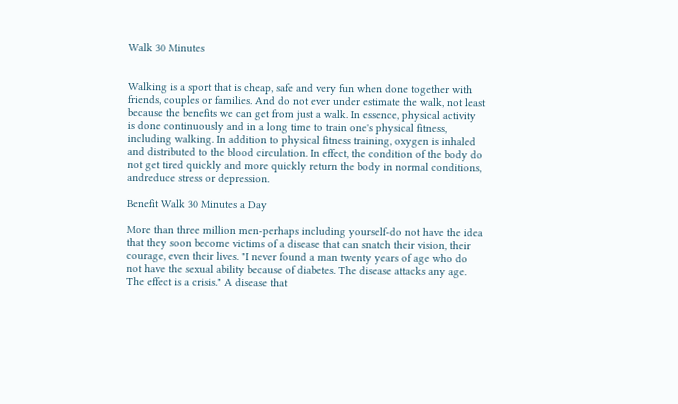Walk 30 Minutes


Walking is a sport that is cheap, safe and very fun when done together with friends, couples or families. And do not ever under estimate the walk, not least because the benefits we can get from just a walk. In essence, physical activity is done continuously and in a long time to train one's physical fitness, including walking. In addition to physical fitness training, oxygen is inhaled and distributed to the blood circulation. In effect, the condition of the body do not get tired quickly and more quickly return the body in normal conditions, andreduce stress or depression.

Benefit Walk 30 Minutes a Day

More than three million men-perhaps including yourself-do not have the idea that they soon become victims of a disease that can snatch their vision, their courage, even their lives. "I never found a man twenty years of age who do not have the sexual ability because of diabetes. The disease attacks any age. The effect is a crisis." A disease that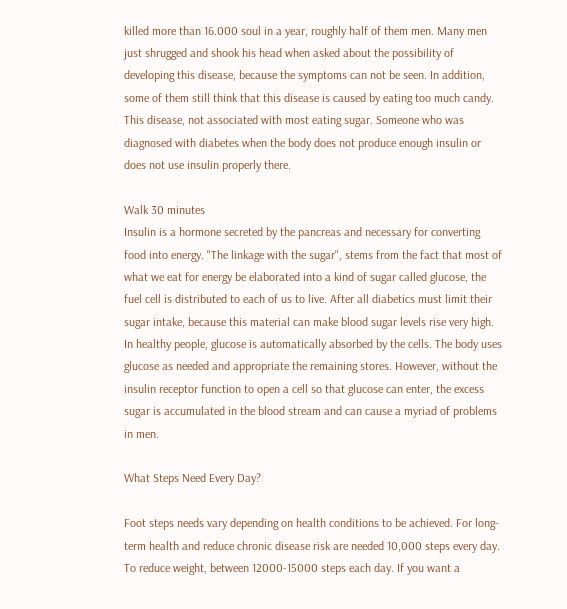killed more than 16.000 soul in a year, roughly half of them men. Many men just shrugged and shook his head when asked about the possibility of developing this disease, because the symptoms can not be seen. In addition, some of them still think that this disease is caused by eating too much candy. This disease, not associated with most eating sugar. Someone who was diagnosed with diabetes when the body does not produce enough insulin or does not use insulin properly there.

Walk 30 minutes
Insulin is a hormone secreted by the pancreas and necessary for converting food into energy. "The linkage with the sugar", stems from the fact that most of what we eat for energy be elaborated into a kind of sugar called glucose, the fuel cell is distributed to each of us to live. After all diabetics must limit their sugar intake, because this material can make blood sugar levels rise very high. In healthy people, glucose is automatically absorbed by the cells. The body uses glucose as needed and appropriate the remaining stores. However, without the insulin receptor function to open a cell so that glucose can enter, the excess sugar is accumulated in the blood stream and can cause a myriad of problems in men.

What Steps Need Every Day?

Foot steps needs vary depending on health conditions to be achieved. For long-term health and reduce chronic disease risk are needed 10,000 steps every day. To reduce weight, between 12000-15000 steps each day. If you want a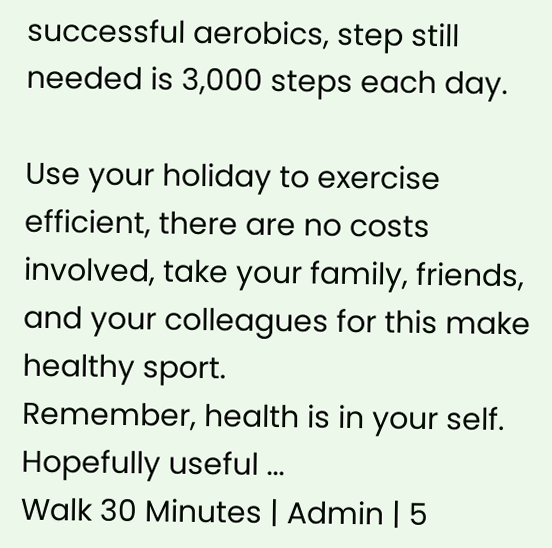successful aerobics, step still needed is 3,000 steps each day.

Use your holiday to exercise efficient, there are no costs involved, take your family, friends, and your colleagues for this make healthy sport.
Remember, health is in your self.
Hopefully useful ...
Walk 30 Minutes | Admin | 5